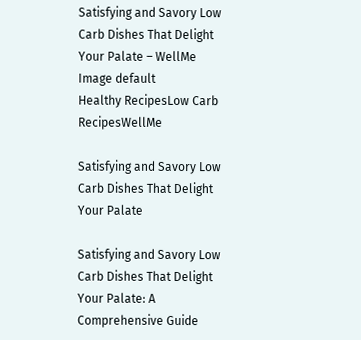Satisfying and Savory Low Carb Dishes That Delight Your Palate – WellMe
Image default
Healthy RecipesLow Carb RecipesWellMe

Satisfying and Savory Low Carb Dishes That Delight Your Palate

Satisfying and Savory Low Carb Dishes That Delight Your Palate: A Comprehensive Guide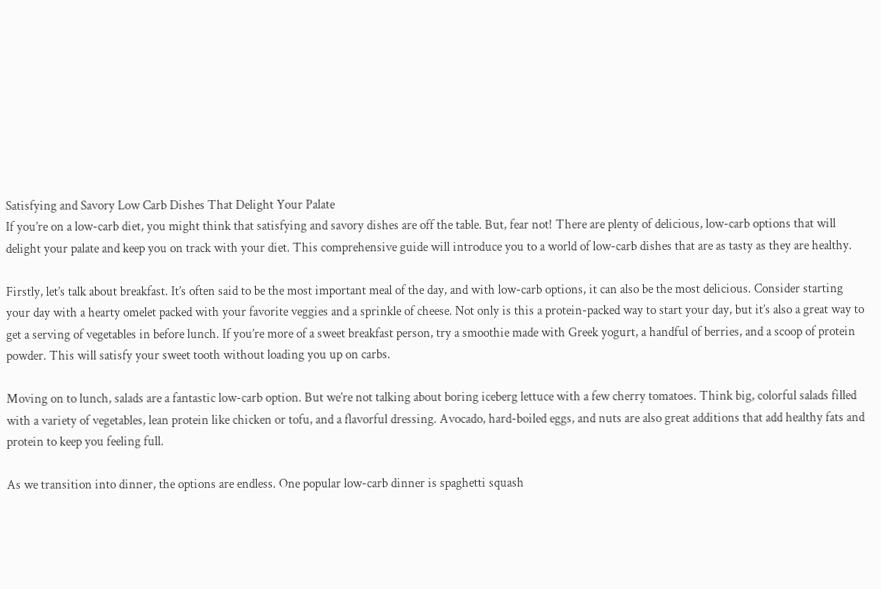Satisfying and Savory Low Carb Dishes That Delight Your Palate
If you’re on a low-carb diet, you might think that satisfying and savory dishes are off the table. But, fear not! There are plenty of delicious, low-carb options that will delight your palate and keep you on track with your diet. This comprehensive guide will introduce you to a world of low-carb dishes that are as tasty as they are healthy.

Firstly, let’s talk about breakfast. It’s often said to be the most important meal of the day, and with low-carb options, it can also be the most delicious. Consider starting your day with a hearty omelet packed with your favorite veggies and a sprinkle of cheese. Not only is this a protein-packed way to start your day, but it’s also a great way to get a serving of vegetables in before lunch. If you’re more of a sweet breakfast person, try a smoothie made with Greek yogurt, a handful of berries, and a scoop of protein powder. This will satisfy your sweet tooth without loading you up on carbs.

Moving on to lunch, salads are a fantastic low-carb option. But we’re not talking about boring iceberg lettuce with a few cherry tomatoes. Think big, colorful salads filled with a variety of vegetables, lean protein like chicken or tofu, and a flavorful dressing. Avocado, hard-boiled eggs, and nuts are also great additions that add healthy fats and protein to keep you feeling full.

As we transition into dinner, the options are endless. One popular low-carb dinner is spaghetti squash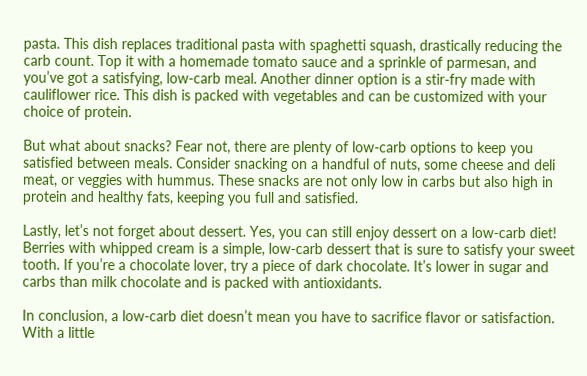pasta. This dish replaces traditional pasta with spaghetti squash, drastically reducing the carb count. Top it with a homemade tomato sauce and a sprinkle of parmesan, and you’ve got a satisfying, low-carb meal. Another dinner option is a stir-fry made with cauliflower rice. This dish is packed with vegetables and can be customized with your choice of protein.

But what about snacks? Fear not, there are plenty of low-carb options to keep you satisfied between meals. Consider snacking on a handful of nuts, some cheese and deli meat, or veggies with hummus. These snacks are not only low in carbs but also high in protein and healthy fats, keeping you full and satisfied.

Lastly, let’s not forget about dessert. Yes, you can still enjoy dessert on a low-carb diet! Berries with whipped cream is a simple, low-carb dessert that is sure to satisfy your sweet tooth. If you’re a chocolate lover, try a piece of dark chocolate. It’s lower in sugar and carbs than milk chocolate and is packed with antioxidants.

In conclusion, a low-carb diet doesn’t mean you have to sacrifice flavor or satisfaction. With a little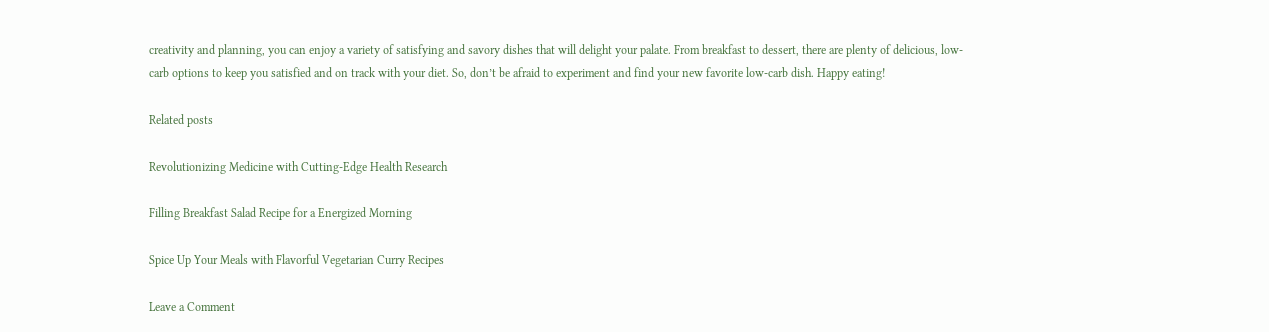creativity and planning, you can enjoy a variety of satisfying and savory dishes that will delight your palate. From breakfast to dessert, there are plenty of delicious, low-carb options to keep you satisfied and on track with your diet. So, don’t be afraid to experiment and find your new favorite low-carb dish. Happy eating!

Related posts

Revolutionizing Medicine with Cutting-Edge Health Research

Filling Breakfast Salad Recipe for a Energized Morning

Spice Up Your Meals with Flavorful Vegetarian Curry Recipes

Leave a Comment